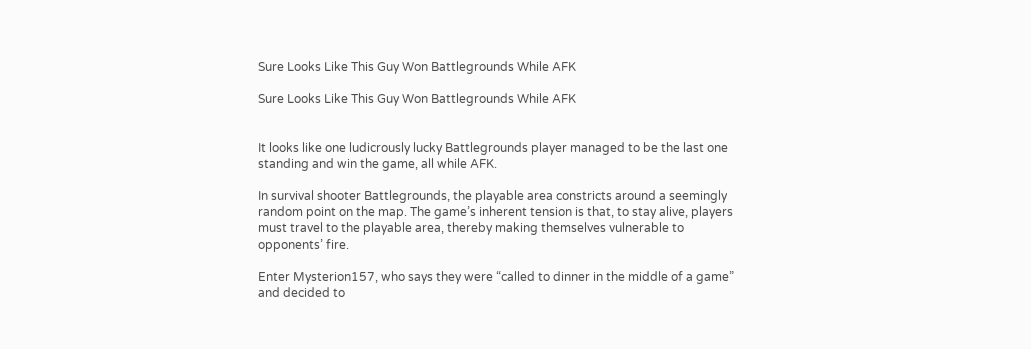Sure Looks Like This Guy Won Battlegrounds While AFK

Sure Looks Like This Guy Won Battlegrounds While AFK


It looks like one ludicrously lucky Battlegrounds player managed to be the last one standing and win the game, all while AFK.

In survival shooter Battlegrounds, the playable area constricts around a seemingly random point on the map. The game’s inherent tension is that, to stay alive, players must travel to the playable area, thereby making themselves vulnerable to opponents’ fire.

Enter Mysterion157, who says they were “called to dinner in the middle of a game” and decided to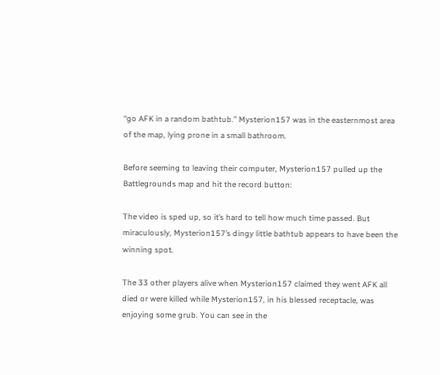“go AFK in a random bathtub.” Mysterion157 was in the easternmost area of the map, lying prone in a small bathroom.

Before seeming to leaving their computer, Mysterion157 pulled up the Battlegrounds map and hit the record button:

The video is sped up, so it’s hard to tell how much time passed. But miraculously, Mysterion157’s dingy little bathtub appears to have been the winning spot.

The 33 other players alive when Mysterion157 claimed they went AFK all died or were killed while Mysterion157, in his blessed receptacle, was enjoying some grub. You can see in the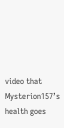video that Mysterion157’s health goes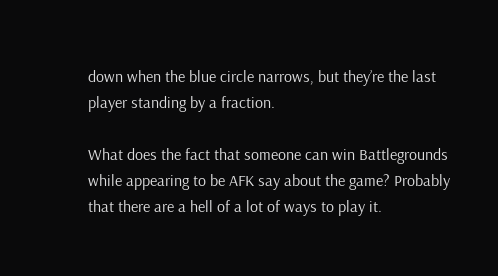down when the blue circle narrows, but they’re the last player standing by a fraction.

What does the fact that someone can win Battlegrounds while appearing to be AFK say about the game? Probably that there are a hell of a lot of ways to play it.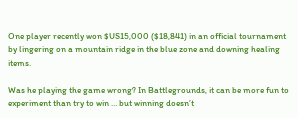One player recently won $US15,000 ($18,841) in an official tournament by lingering on a mountain ridge in the blue zone and downing healing items.

Was he playing the game wrong? In Battlegrounds, it can be more fun to experiment than try to win … but winning doesn’t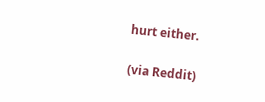hurt either.

(via Reddit)